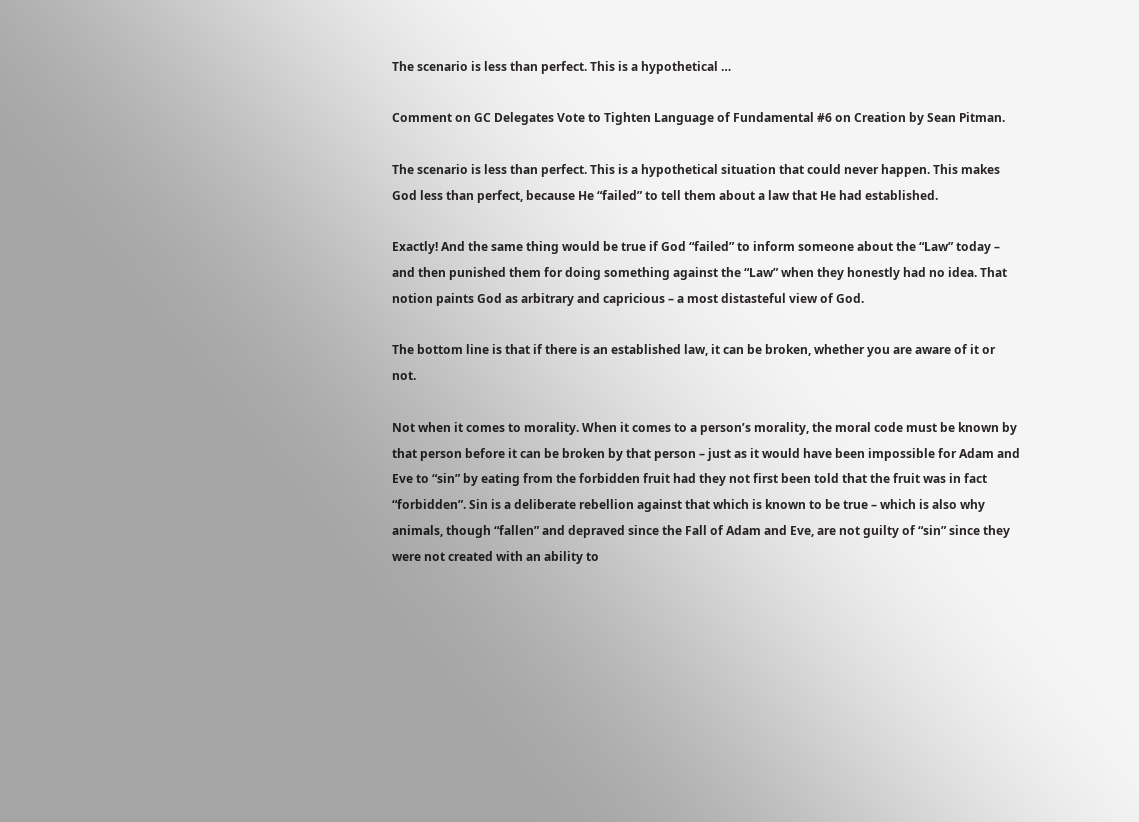The scenario is less than perfect. This is a hypothetical …

Comment on GC Delegates Vote to Tighten Language of Fundamental #6 on Creation by Sean Pitman.

The scenario is less than perfect. This is a hypothetical situation that could never happen. This makes God less than perfect, because He “failed” to tell them about a law that He had established.

Exactly! And the same thing would be true if God “failed” to inform someone about the “Law” today – and then punished them for doing something against the “Law” when they honestly had no idea. That notion paints God as arbitrary and capricious – a most distasteful view of God.

The bottom line is that if there is an established law, it can be broken, whether you are aware of it or not.

Not when it comes to morality. When it comes to a person’s morality, the moral code must be known by that person before it can be broken by that person – just as it would have been impossible for Adam and Eve to “sin” by eating from the forbidden fruit had they not first been told that the fruit was in fact “forbidden”. Sin is a deliberate rebellion against that which is known to be true – which is also why animals, though “fallen” and depraved since the Fall of Adam and Eve, are not guilty of “sin” since they were not created with an ability to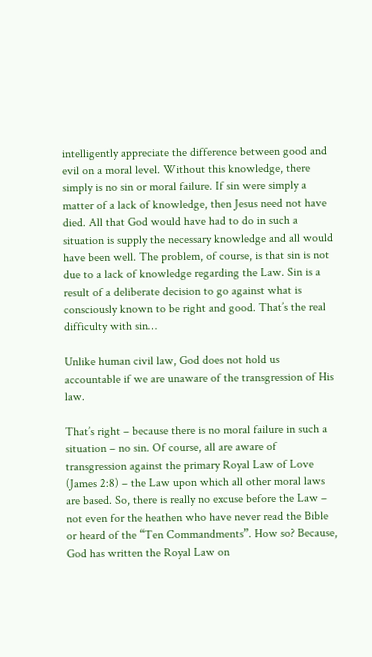intelligently appreciate the difference between good and evil on a moral level. Without this knowledge, there simply is no sin or moral failure. If sin were simply a matter of a lack of knowledge, then Jesus need not have died. All that God would have had to do in such a situation is supply the necessary knowledge and all would have been well. The problem, of course, is that sin is not due to a lack of knowledge regarding the Law. Sin is a result of a deliberate decision to go against what is consciously known to be right and good. That’s the real difficulty with sin…

Unlike human civil law, God does not hold us accountable if we are unaware of the transgression of His law.

That’s right – because there is no moral failure in such a situation – no sin. Of course, all are aware of transgression against the primary Royal Law of Love (James 2:8) – the Law upon which all other moral laws are based. So, there is really no excuse before the Law – not even for the heathen who have never read the Bible or heard of the “Ten Commandments”. How so? Because, God has written the Royal Law on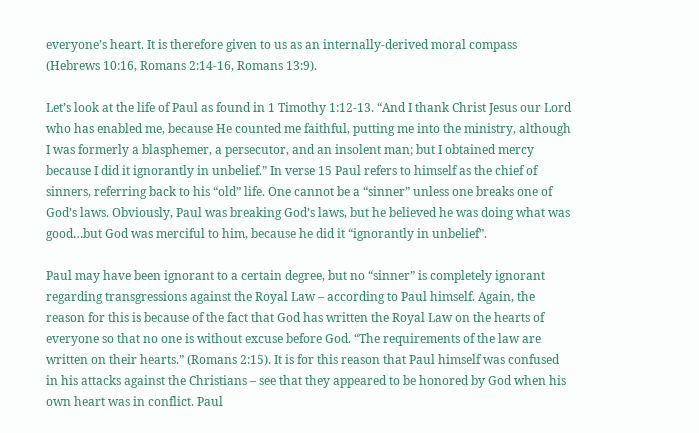everyone’s heart. It is therefore given to us as an internally-derived moral compass (Hebrews 10:16, Romans 2:14-16, Romans 13:9).

Let’s look at the life of Paul as found in 1 Timothy 1:12-13. “And I thank Christ Jesus our Lord who has enabled me, because He counted me faithful, putting me into the ministry, although I was formerly a blasphemer, a persecutor, and an insolent man; but I obtained mercy because I did it ignorantly in unbelief.” In verse 15 Paul refers to himself as the chief of sinners, referring back to his “old” life. One cannot be a “sinner” unless one breaks one of God’s laws. Obviously, Paul was breaking God’s laws, but he believed he was doing what was good…but God was merciful to him, because he did it “ignorantly in unbelief”.

Paul may have been ignorant to a certain degree, but no “sinner” is completely ignorant regarding transgressions against the Royal Law – according to Paul himself. Again, the reason for this is because of the fact that God has written the Royal Law on the hearts of everyone so that no one is without excuse before God. “The requirements of the law are written on their hearts.” (Romans 2:15). It is for this reason that Paul himself was confused in his attacks against the Christians – see that they appeared to be honored by God when his own heart was in conflict. Paul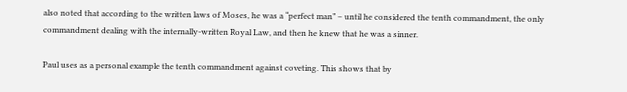also noted that according to the written laws of Moses, he was a “perfect man” – until he considered the tenth commandment, the only commandment dealing with the internally-written Royal Law, and then he knew that he was a sinner.

Paul uses as a personal example the tenth commandment against coveting. This shows that by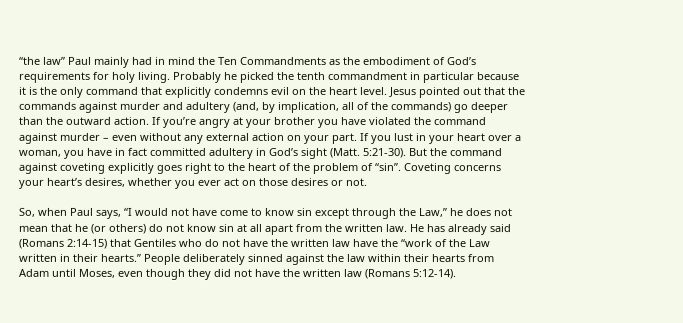“the law” Paul mainly had in mind the Ten Commandments as the embodiment of God’s requirements for holy living. Probably he picked the tenth commandment in particular because it is the only command that explicitly condemns evil on the heart level. Jesus pointed out that the commands against murder and adultery (and, by implication, all of the commands) go deeper than the outward action. If you’re angry at your brother you have violated the command against murder – even without any external action on your part. If you lust in your heart over a woman, you have in fact committed adultery in God’s sight (Matt. 5:21-30). But the command against coveting explicitly goes right to the heart of the problem of “sin”. Coveting concerns your heart’s desires, whether you ever act on those desires or not.

So, when Paul says, “I would not have come to know sin except through the Law,” he does not mean that he (or others) do not know sin at all apart from the written law. He has already said (Romans 2:14-15) that Gentiles who do not have the written law have the “work of the Law written in their hearts.” People deliberately sinned against the law within their hearts from Adam until Moses, even though they did not have the written law (Romans 5:12-14).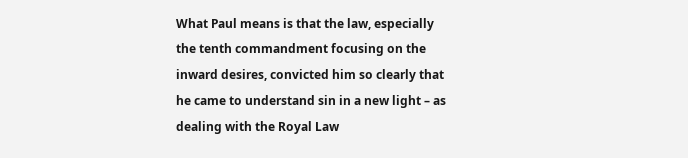What Paul means is that the law, especially the tenth commandment focusing on the inward desires, convicted him so clearly that he came to understand sin in a new light – as dealing with the Royal Law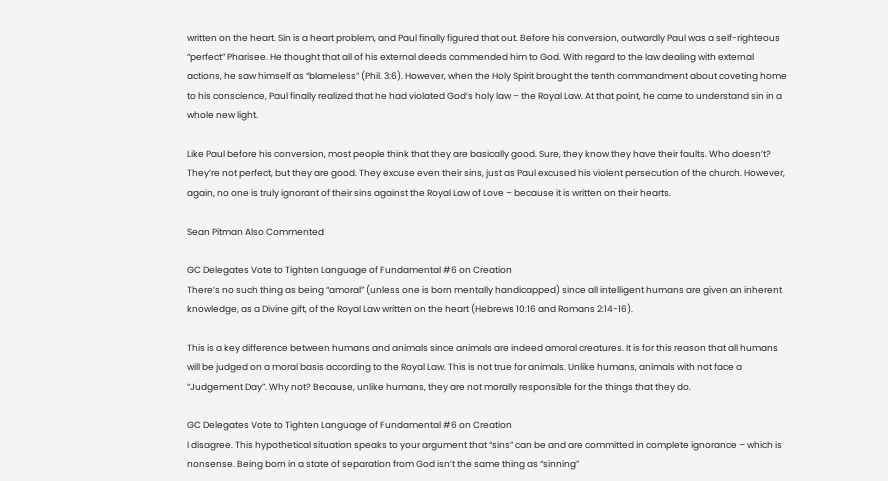written on the heart. Sin is a heart problem, and Paul finally figured that out. Before his conversion, outwardly Paul was a self-righteous “perfect” Pharisee. He thought that all of his external deeds commended him to God. With regard to the law dealing with external actions, he saw himself as “blameless” (Phil. 3:6). However, when the Holy Spirit brought the tenth commandment about coveting home to his conscience, Paul finally realized that he had violated God’s holy law – the Royal Law. At that point, he came to understand sin in a whole new light.

Like Paul before his conversion, most people think that they are basically good. Sure, they know they have their faults. Who doesn’t? They’re not perfect, but they are good. They excuse even their sins, just as Paul excused his violent persecution of the church. However, again, no one is truly ignorant of their sins against the Royal Law of Love – because it is written on their hearts.

Sean Pitman Also Commented

GC Delegates Vote to Tighten Language of Fundamental #6 on Creation
There’s no such thing as being “amoral” (unless one is born mentally handicapped) since all intelligent humans are given an inherent knowledge, as a Divine gift, of the Royal Law written on the heart (Hebrews 10:16 and Romans 2:14-16).

This is a key difference between humans and animals since animals are indeed amoral creatures. It is for this reason that all humans will be judged on a moral basis according to the Royal Law. This is not true for animals. Unlike humans, animals with not face a “Judgement Day”. Why not? Because, unlike humans, they are not morally responsible for the things that they do.

GC Delegates Vote to Tighten Language of Fundamental #6 on Creation
I disagree. This hypothetical situation speaks to your argument that “sins” can be and are committed in complete ignorance – which is nonsense. Being born in a state of separation from God isn’t the same thing as “sinning”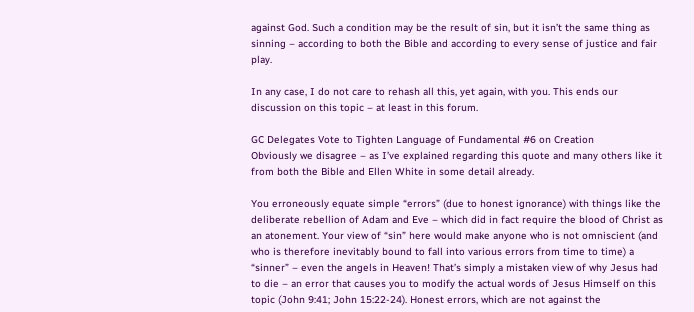against God. Such a condition may be the result of sin, but it isn’t the same thing as sinning – according to both the Bible and according to every sense of justice and fair play.

In any case, I do not care to rehash all this, yet again, with you. This ends our discussion on this topic – at least in this forum.

GC Delegates Vote to Tighten Language of Fundamental #6 on Creation
Obviously we disagree – as I’ve explained regarding this quote and many others like it from both the Bible and Ellen White in some detail already.

You erroneously equate simple “errors” (due to honest ignorance) with things like the deliberate rebellion of Adam and Eve – which did in fact require the blood of Christ as an atonement. Your view of “sin” here would make anyone who is not omniscient (and who is therefore inevitably bound to fall into various errors from time to time) a “sinner” – even the angels in Heaven! That’s simply a mistaken view of why Jesus had to die – an error that causes you to modify the actual words of Jesus Himself on this topic (John 9:41; John 15:22-24). Honest errors, which are not against the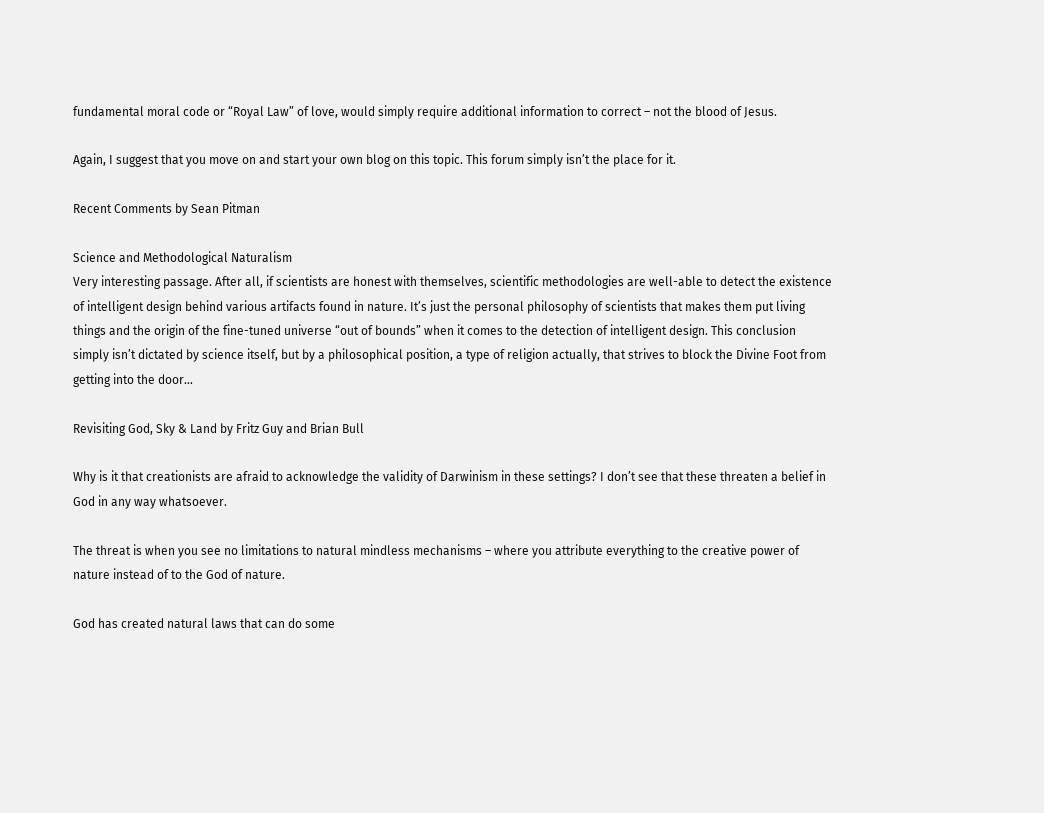fundamental moral code or “Royal Law” of love, would simply require additional information to correct – not the blood of Jesus.

Again, I suggest that you move on and start your own blog on this topic. This forum simply isn’t the place for it.

Recent Comments by Sean Pitman

Science and Methodological Naturalism
Very interesting passage. After all, if scientists are honest with themselves, scientific methodologies are well-able to detect the existence of intelligent design behind various artifacts found in nature. It’s just the personal philosophy of scientists that makes them put living things and the origin of the fine-tuned universe “out of bounds” when it comes to the detection of intelligent design. This conclusion simply isn’t dictated by science itself, but by a philosophical position, a type of religion actually, that strives to block the Divine Foot from getting into the door…

Revisiting God, Sky & Land by Fritz Guy and Brian Bull

Why is it that creationists are afraid to acknowledge the validity of Darwinism in these settings? I don’t see that these threaten a belief in God in any way whatsoever.

The threat is when you see no limitations to natural mindless mechanisms – where you attribute everything to the creative power of nature instead of to the God of nature.

God has created natural laws that can do some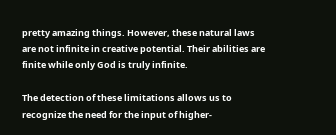pretty amazing things. However, these natural laws are not infinite in creative potential. Their abilities are finite while only God is truly infinite.

The detection of these limitations allows us to recognize the need for the input of higher-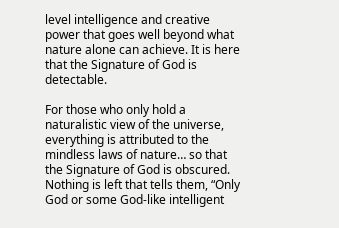level intelligence and creative power that goes well beyond what nature alone can achieve. It is here that the Signature of God is detectable.

For those who only hold a naturalistic view of the universe, everything is attributed to the mindless laws of nature… so that the Signature of God is obscured. Nothing is left that tells them, “Only God or some God-like intelligent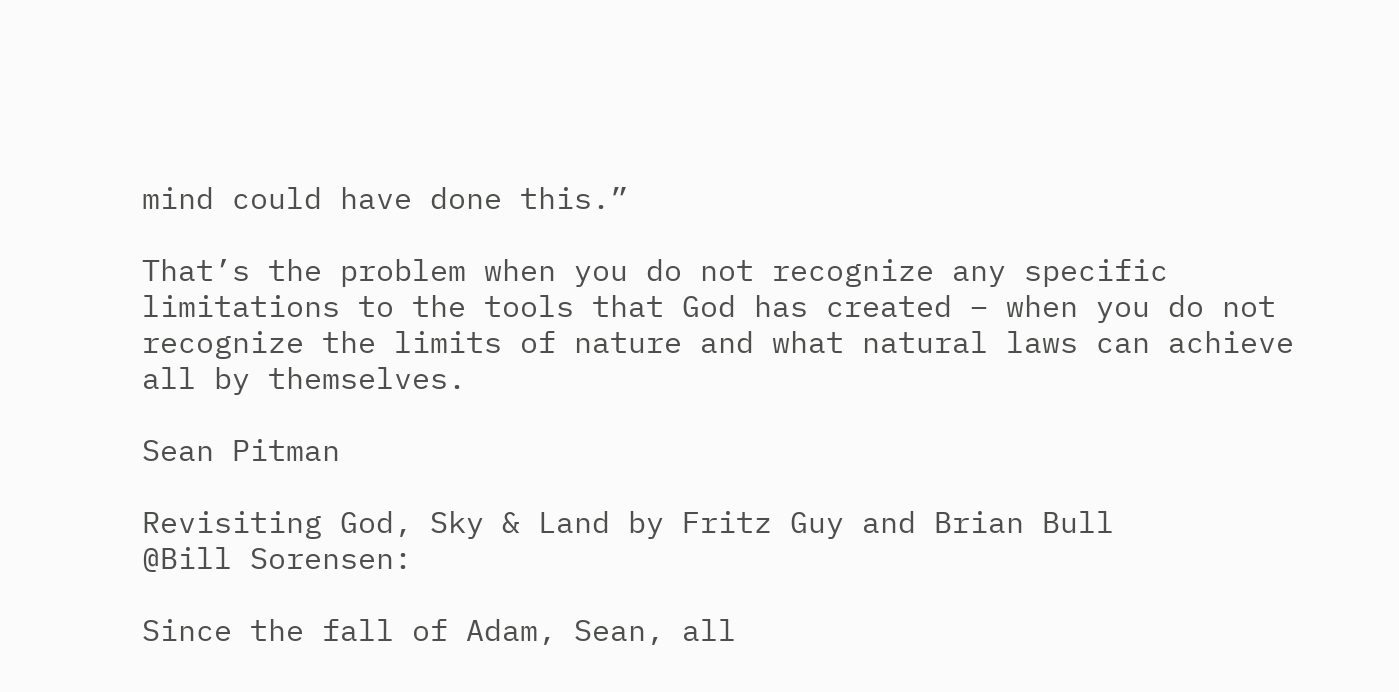mind could have done this.”

That’s the problem when you do not recognize any specific limitations to the tools that God has created – when you do not recognize the limits of nature and what natural laws can achieve all by themselves.

Sean Pitman

Revisiting God, Sky & Land by Fritz Guy and Brian Bull
@Bill Sorensen:

Since the fall of Adam, Sean, all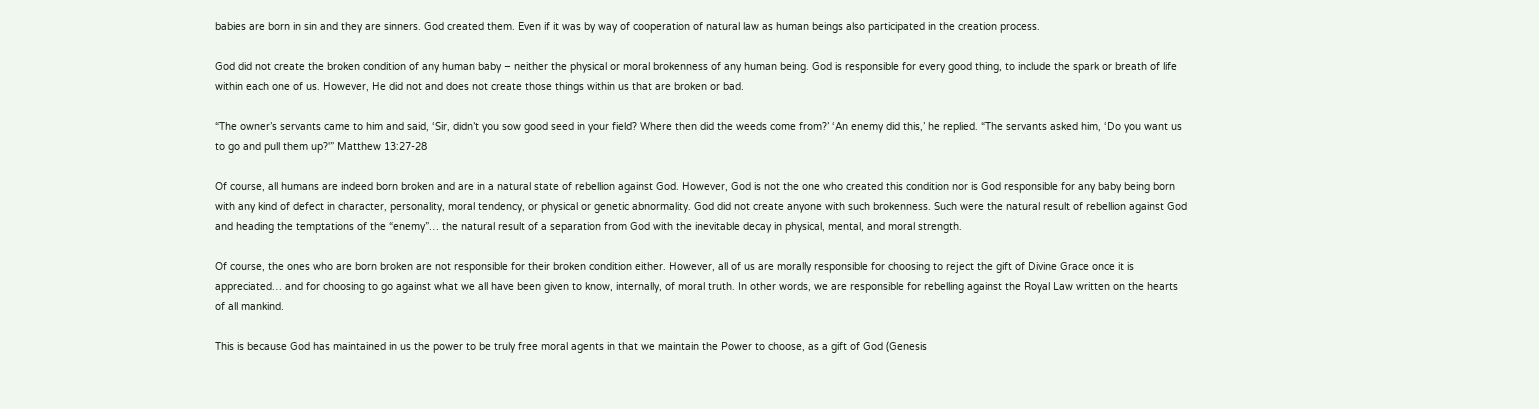babies are born in sin and they are sinners. God created them. Even if it was by way of cooperation of natural law as human beings also participated in the creation process.

God did not create the broken condition of any human baby – neither the physical or moral brokenness of any human being. God is responsible for every good thing, to include the spark or breath of life within each one of us. However, He did not and does not create those things within us that are broken or bad.

“The owner’s servants came to him and said, ‘Sir, didn’t you sow good seed in your field? Where then did the weeds come from?’ ‘An enemy did this,’ he replied. “The servants asked him, ‘Do you want us to go and pull them up?'” Matthew 13:27-28

Of course, all humans are indeed born broken and are in a natural state of rebellion against God. However, God is not the one who created this condition nor is God responsible for any baby being born with any kind of defect in character, personality, moral tendency, or physical or genetic abnormality. God did not create anyone with such brokenness. Such were the natural result of rebellion against God and heading the temptations of the “enemy”… the natural result of a separation from God with the inevitable decay in physical, mental, and moral strength.

Of course, the ones who are born broken are not responsible for their broken condition either. However, all of us are morally responsible for choosing to reject the gift of Divine Grace once it is appreciated… and for choosing to go against what we all have been given to know, internally, of moral truth. In other words, we are responsible for rebelling against the Royal Law written on the hearts of all mankind.

This is because God has maintained in us the power to be truly free moral agents in that we maintain the Power to choose, as a gift of God (Genesis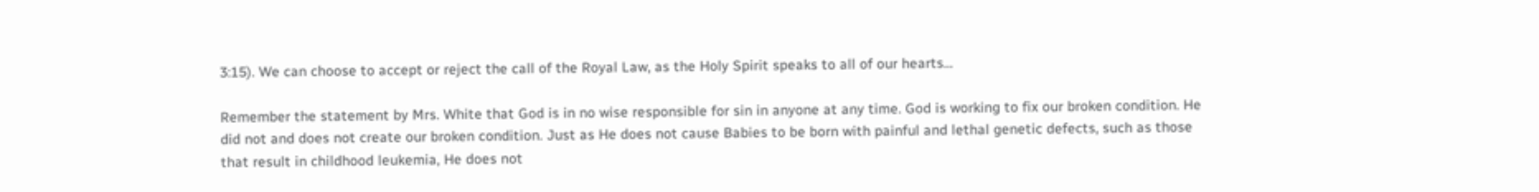3:15). We can choose to accept or reject the call of the Royal Law, as the Holy Spirit speaks to all of our hearts…

Remember the statement by Mrs. White that God is in no wise responsible for sin in anyone at any time. God is working to fix our broken condition. He did not and does not create our broken condition. Just as He does not cause Babies to be born with painful and lethal genetic defects, such as those that result in childhood leukemia, He does not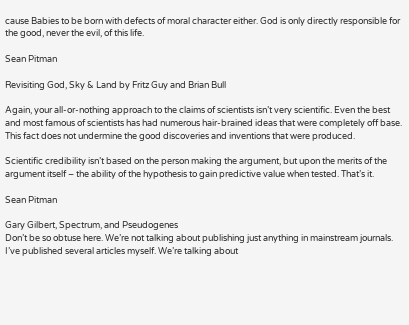cause Babies to be born with defects of moral character either. God is only directly responsible for the good, never the evil, of this life.

Sean Pitman

Revisiting God, Sky & Land by Fritz Guy and Brian Bull

Again, your all-or-nothing approach to the claims of scientists isn’t very scientific. Even the best and most famous of scientists has had numerous hair-brained ideas that were completely off base. This fact does not undermine the good discoveries and inventions that were produced.

Scientific credibility isn’t based on the person making the argument, but upon the merits of the argument itself – the ability of the hypothesis to gain predictive value when tested. That’s it.

Sean Pitman

Gary Gilbert, Spectrum, and Pseudogenes
Don’t be so obtuse here. We’re not talking about publishing just anything in mainstream journals. I’ve published several articles myself. We’re talking about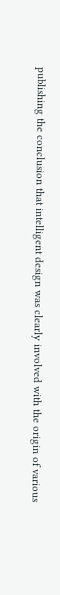publishing the conclusion that intelligent design was clearly involved with the origin of various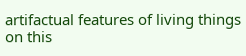artifactual features of living things on this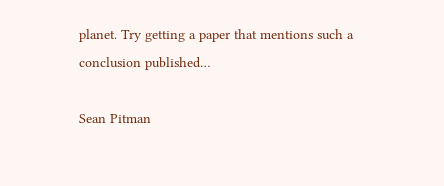planet. Try getting a paper that mentions such a conclusion published…

Sean Pitman